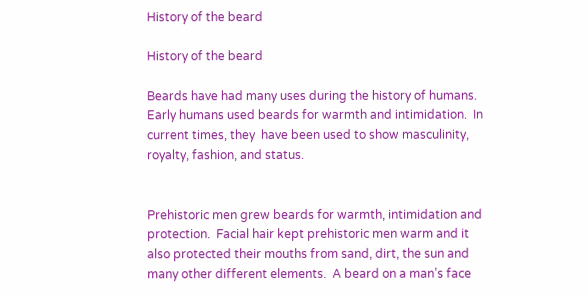History of the beard

History of the beard

Beards have had many uses during the history of humans.  Early humans used beards for warmth and intimidation.  In current times, they  have been used to show masculinity, royalty, fashion, and status.


Prehistoric men grew beards for warmth, intimidation and protection.  Facial hair kept prehistoric men warm and it also protected their mouths from sand, dirt, the sun and many other different elements.  A beard on a man’s face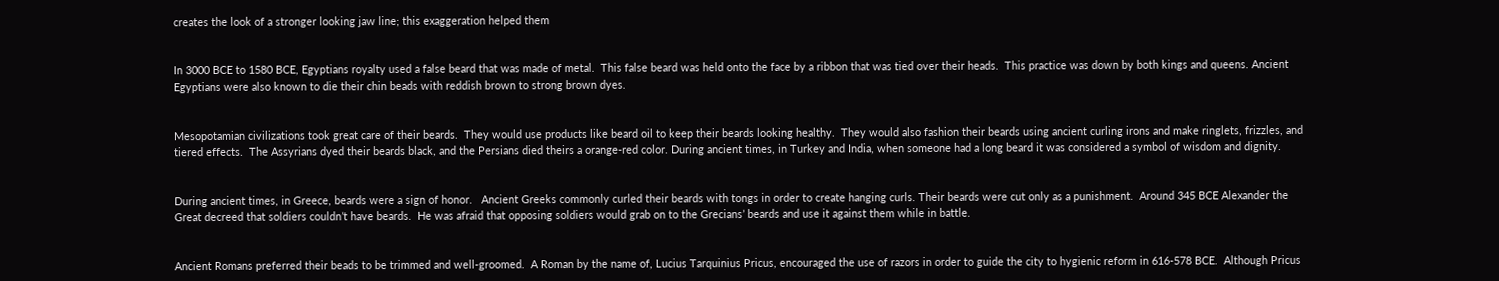creates the look of a stronger looking jaw line; this exaggeration helped them


In 3000 BCE to 1580 BCE, Egyptians royalty used a false beard that was made of metal.  This false beard was held onto the face by a ribbon that was tied over their heads.  This practice was down by both kings and queens. Ancient Egyptians were also known to die their chin beads with reddish brown to strong brown dyes.


Mesopotamian civilizations took great care of their beards.  They would use products like beard oil to keep their beards looking healthy.  They would also fashion their beards using ancient curling irons and make ringlets, frizzles, and tiered effects.  The Assyrians dyed their beards black, and the Persians died theirs a orange-red color. During ancient times, in Turkey and India, when someone had a long beard it was considered a symbol of wisdom and dignity.


During ancient times, in Greece, beards were a sign of honor.   Ancient Greeks commonly curled their beards with tongs in order to create hanging curls. Their beards were cut only as a punishment.  Around 345 BCE Alexander the Great decreed that soldiers couldn’t have beards.  He was afraid that opposing soldiers would grab on to the Grecians’ beards and use it against them while in battle.


Ancient Romans preferred their beads to be trimmed and well-groomed.  A Roman by the name of, Lucius Tarquinius Pricus, encouraged the use of razors in order to guide the city to hygienic reform in 616-578 BCE.  Although Pricus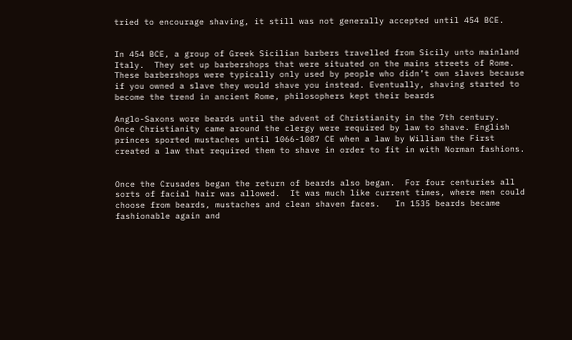tried to encourage shaving, it still was not generally accepted until 454 BCE.


In 454 BCE, a group of Greek Sicilian barbers travelled from Sicily unto mainland Italy.  They set up barbershops that were situated on the mains streets of Rome.  These barbershops were typically only used by people who didn’t own slaves because if you owned a slave they would shave you instead. Eventually, shaving started to become the trend in ancient Rome, philosophers kept their beards

Anglo-Saxons wore beards until the advent of Christianity in the 7th century.  Once Christianity came around the clergy were required by law to shave. English princes sported mustaches until 1066-1087 CE when a law by William the First created a law that required them to shave in order to fit in with Norman fashions.


Once the Crusades began the return of beards also began.  For four centuries all sorts of facial hair was allowed.  It was much like current times, where men could choose from beards, mustaches and clean shaven faces.   In 1535 beards became fashionable again and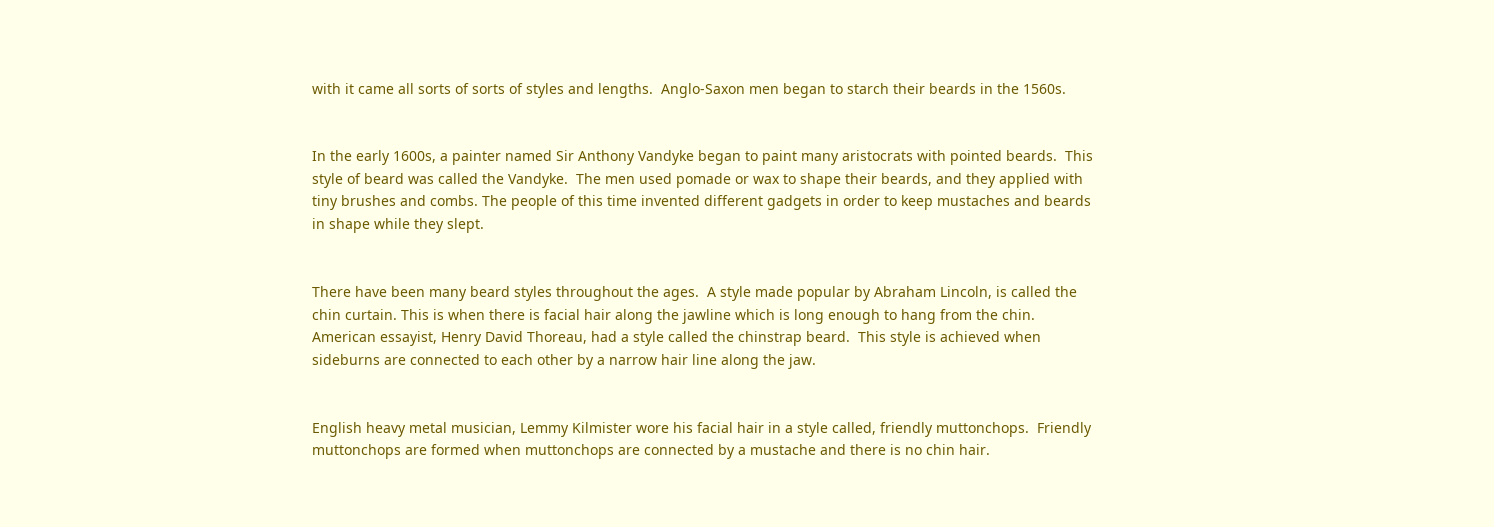with it came all sorts of sorts of styles and lengths.  Anglo-Saxon men began to starch their beards in the 1560s.


In the early 1600s, a painter named Sir Anthony Vandyke began to paint many aristocrats with pointed beards.  This style of beard was called the Vandyke.  The men used pomade or wax to shape their beards, and they applied with tiny brushes and combs. The people of this time invented different gadgets in order to keep mustaches and beards in shape while they slept.


There have been many beard styles throughout the ages.  A style made popular by Abraham Lincoln, is called the chin curtain. This is when there is facial hair along the jawline which is long enough to hang from the chin.  American essayist, Henry David Thoreau, had a style called the chinstrap beard.  This style is achieved when sideburns are connected to each other by a narrow hair line along the jaw.


English heavy metal musician, Lemmy Kilmister wore his facial hair in a style called, friendly muttonchops.  Friendly muttonchops are formed when muttonchops are connected by a mustache and there is no chin hair.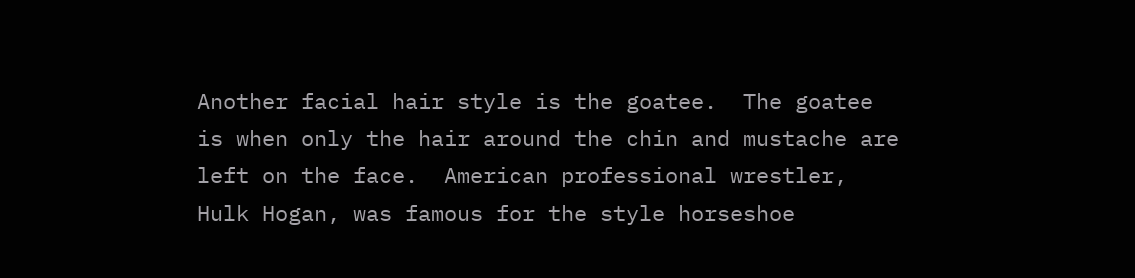Another facial hair style is the goatee.  The goatee is when only the hair around the chin and mustache are left on the face.  American professional wrestler, Hulk Hogan, was famous for the style horseshoe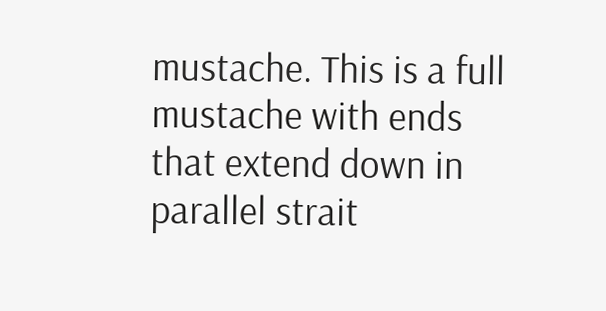mustache. This is a full mustache with ends that extend down in parallel strait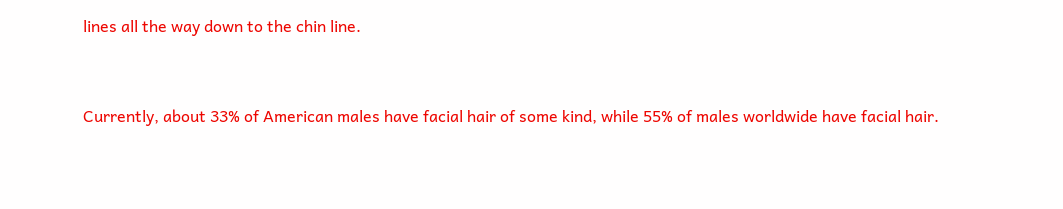lines all the way down to the chin line.


Currently, about 33% of American males have facial hair of some kind, while 55% of males worldwide have facial hair.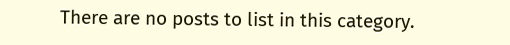There are no posts to list in this category.